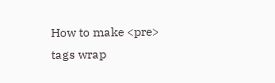How to make <pre> tags wrap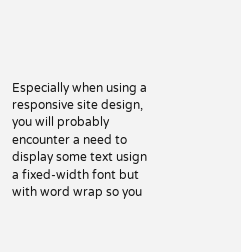Especially when using a responsive site design, you will probably encounter a need to display some text usign a fixed-width font but with word wrap so you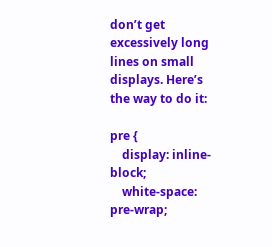don’t get excessively long lines on small displays. Here’s the way to do it:

pre {
    display: inline-block;
    white-space: pre-wrap;